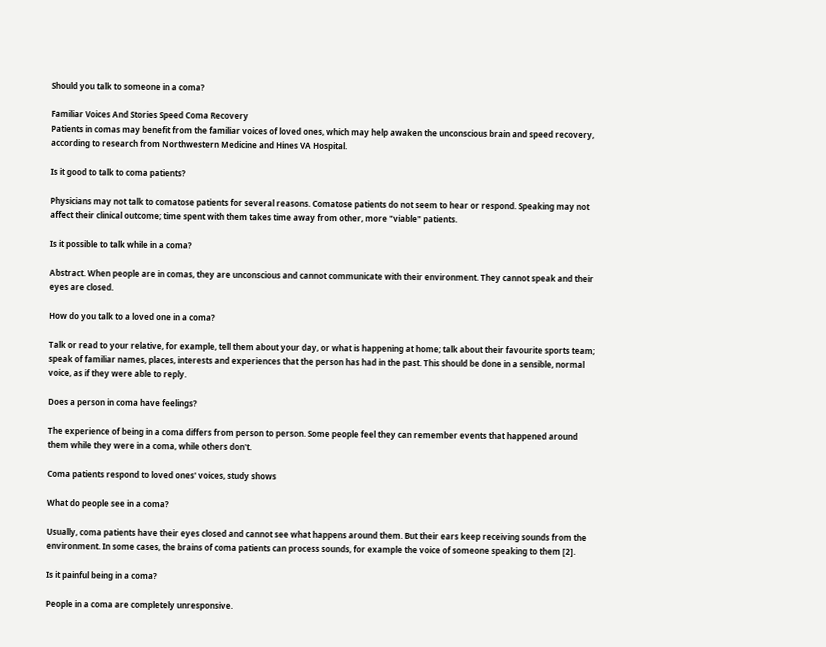Should you talk to someone in a coma?

Familiar Voices And Stories Speed Coma Recovery
Patients in comas may benefit from the familiar voices of loved ones, which may help awaken the unconscious brain and speed recovery, according to research from Northwestern Medicine and Hines VA Hospital.

Is it good to talk to coma patients?

Physicians may not talk to comatose patients for several reasons. Comatose patients do not seem to hear or respond. Speaking may not affect their clinical outcome; time spent with them takes time away from other, more "viable" patients.

Is it possible to talk while in a coma?

Abstract. When people are in comas, they are unconscious and cannot communicate with their environment. They cannot speak and their eyes are closed.

How do you talk to a loved one in a coma?

Talk or read to your relative, for example, tell them about your day, or what is happening at home; talk about their favourite sports team; speak of familiar names, places, interests and experiences that the person has had in the past. This should be done in a sensible, normal voice, as if they were able to reply.

Does a person in coma have feelings?

The experience of being in a coma differs from person to person. Some people feel they can remember events that happened around them while they were in a coma, while others don't.

Coma patients respond to loved ones' voices, study shows

What do people see in a coma?

Usually, coma patients have their eyes closed and cannot see what happens around them. But their ears keep receiving sounds from the environment. In some cases, the brains of coma patients can process sounds, for example the voice of someone speaking to them [2].

Is it painful being in a coma?

People in a coma are completely unresponsive.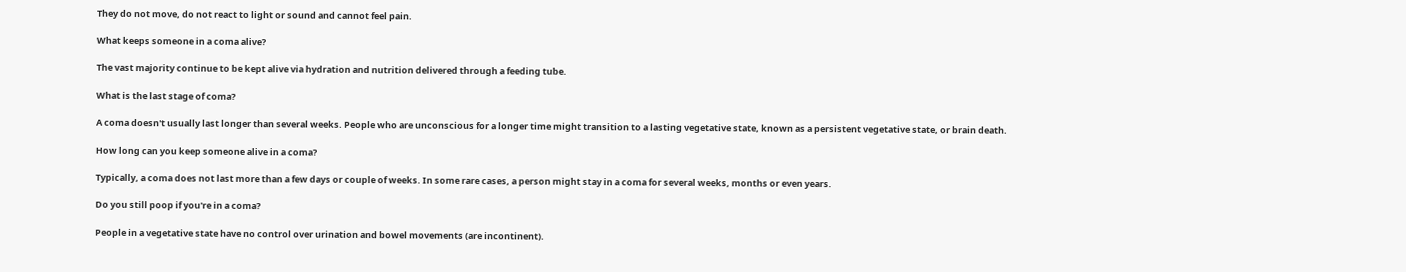They do not move, do not react to light or sound and cannot feel pain.

What keeps someone in a coma alive?

The vast majority continue to be kept alive via hydration and nutrition delivered through a feeding tube.

What is the last stage of coma?

A coma doesn't usually last longer than several weeks. People who are unconscious for a longer time might transition to a lasting vegetative state, known as a persistent vegetative state, or brain death.

How long can you keep someone alive in a coma?

Typically, a coma does not last more than a few days or couple of weeks. In some rare cases, a person might stay in a coma for several weeks, months or even years.

Do you still poop if you're in a coma?

People in a vegetative state have no control over urination and bowel movements (are incontinent).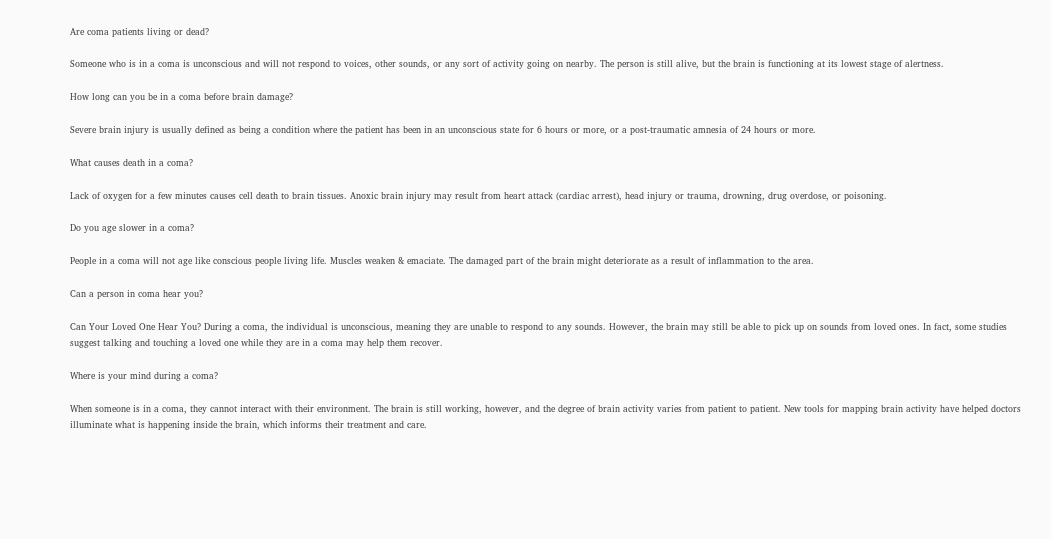Are coma patients living or dead?

Someone who is in a coma is unconscious and will not respond to voices, other sounds, or any sort of activity going on nearby. The person is still alive, but the brain is functioning at its lowest stage of alertness.

How long can you be in a coma before brain damage?

Severe brain injury is usually defined as being a condition where the patient has been in an unconscious state for 6 hours or more, or a post-traumatic amnesia of 24 hours or more.

What causes death in a coma?

Lack of oxygen for a few minutes causes cell death to brain tissues. Anoxic brain injury may result from heart attack (cardiac arrest), head injury or trauma, drowning, drug overdose, or poisoning.

Do you age slower in a coma?

People in a coma will not age like conscious people living life. Muscles weaken & emaciate. The damaged part of the brain might deteriorate as a result of inflammation to the area.

Can a person in coma hear you?

Can Your Loved One Hear You? During a coma, the individual is unconscious, meaning they are unable to respond to any sounds. However, the brain may still be able to pick up on sounds from loved ones. In fact, some studies suggest talking and touching a loved one while they are in a coma may help them recover.

Where is your mind during a coma?

When someone is in a coma, they cannot interact with their environment. The brain is still working, however, and the degree of brain activity varies from patient to patient. New tools for mapping brain activity have helped doctors illuminate what is happening inside the brain, which informs their treatment and care.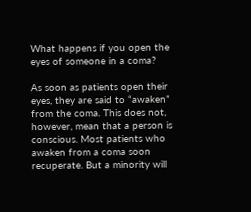What happens if you open the eyes of someone in a coma?

As soon as patients open their eyes, they are said to “awaken” from the coma. This does not, however, mean that a person is conscious. Most patients who awaken from a coma soon recuperate. But a minority will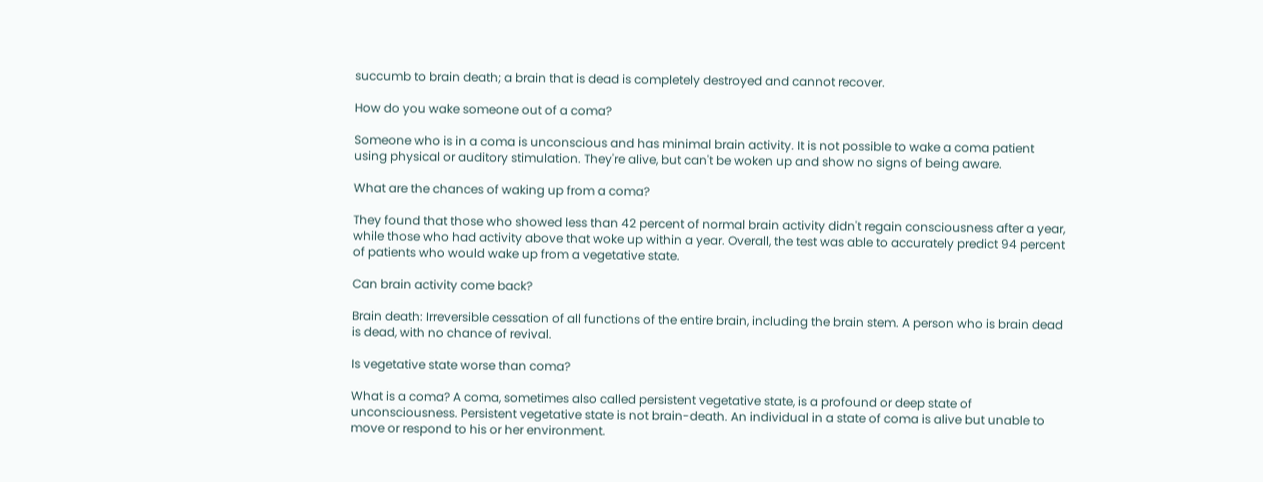succumb to brain death; a brain that is dead is completely destroyed and cannot recover.

How do you wake someone out of a coma?

Someone who is in a coma is unconscious and has minimal brain activity. It is not possible to wake a coma patient using physical or auditory stimulation. They're alive, but can't be woken up and show no signs of being aware.

What are the chances of waking up from a coma?

They found that those who showed less than 42 percent of normal brain activity didn't regain consciousness after a year, while those who had activity above that woke up within a year. Overall, the test was able to accurately predict 94 percent of patients who would wake up from a vegetative state.

Can brain activity come back?

Brain death: Irreversible cessation of all functions of the entire brain, including the brain stem. A person who is brain dead is dead, with no chance of revival.

Is vegetative state worse than coma?

What is a coma? A coma, sometimes also called persistent vegetative state, is a profound or deep state of unconsciousness. Persistent vegetative state is not brain-death. An individual in a state of coma is alive but unable to move or respond to his or her environment.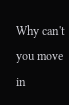Why can't you move in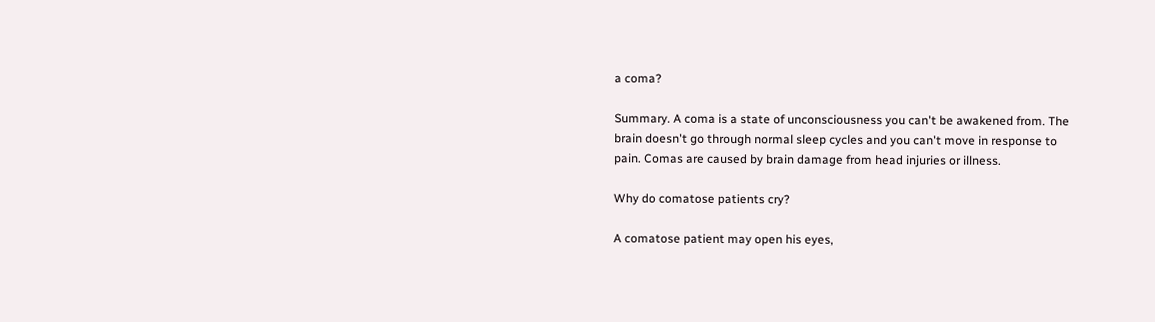a coma?

Summary. A coma is a state of unconsciousness you can't be awakened from. The brain doesn't go through normal sleep cycles and you can't move in response to pain. Comas are caused by brain damage from head injuries or illness.

Why do comatose patients cry?

A comatose patient may open his eyes,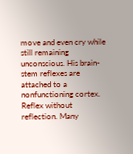move and even cry while still remaining unconscious. His brain-stem reflexes are attached to a nonfunctioning cortex. Reflex without reflection. Many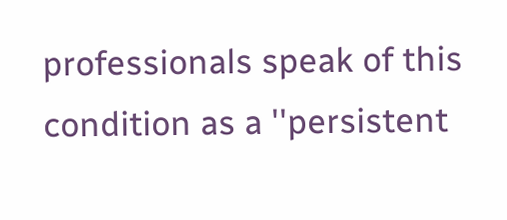professionals speak of this condition as a ''persistent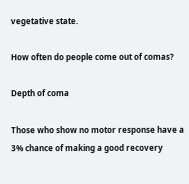vegetative state.

How often do people come out of comas?

Depth of coma

Those who show no motor response have a 3% chance of making a good recovery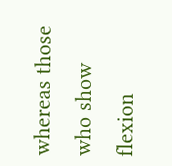whereas those who show flexion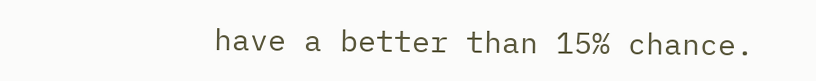have a better than 15% chance.